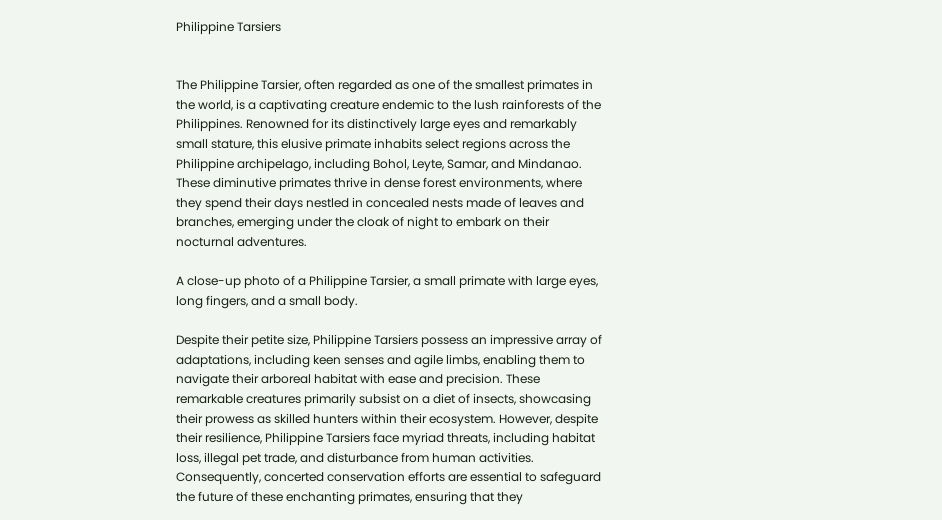Philippine Tarsiers


The Philippine Tarsier, often regarded as one of the smallest primates in the world, is a captivating creature endemic to the lush rainforests of the Philippines. Renowned for its distinctively large eyes and remarkably small stature, this elusive primate inhabits select regions across the Philippine archipelago, including Bohol, Leyte, Samar, and Mindanao. These diminutive primates thrive in dense forest environments, where they spend their days nestled in concealed nests made of leaves and branches, emerging under the cloak of night to embark on their nocturnal adventures.

A close-up photo of a Philippine Tarsier, a small primate with large eyes, long fingers, and a small body.

Despite their petite size, Philippine Tarsiers possess an impressive array of adaptations, including keen senses and agile limbs, enabling them to navigate their arboreal habitat with ease and precision. These remarkable creatures primarily subsist on a diet of insects, showcasing their prowess as skilled hunters within their ecosystem. However, despite their resilience, Philippine Tarsiers face myriad threats, including habitat loss, illegal pet trade, and disturbance from human activities. Consequently, concerted conservation efforts are essential to safeguard the future of these enchanting primates, ensuring that they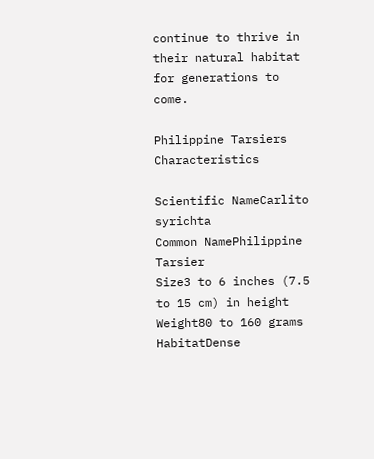continue to thrive in their natural habitat for generations to come.

Philippine Tarsiers Characteristics

Scientific NameCarlito syrichta
Common NamePhilippine Tarsier
Size3 to 6 inches (7.5 to 15 cm) in height
Weight80 to 160 grams
HabitatDense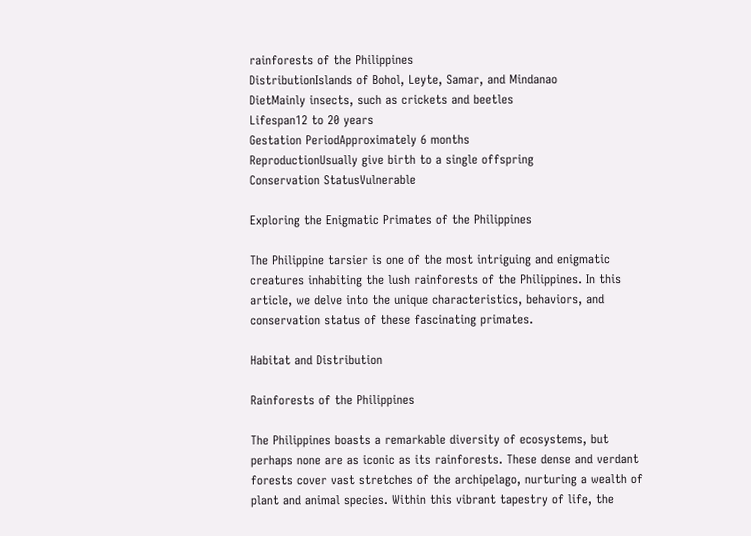rainforests of the Philippines
DistributionIslands of Bohol, Leyte, Samar, and Mindanao
DietMainly insects, such as crickets and beetles
Lifespan12 to 20 years
Gestation PeriodApproximately 6 months
ReproductionUsually give birth to a single offspring
Conservation StatusVulnerable

Exploring the Enigmatic Primates of the Philippines

The Philippine tarsier is one of the most intriguing and enigmatic creatures inhabiting the lush rainforests of the Philippines. In this article, we delve into the unique characteristics, behaviors, and conservation status of these fascinating primates.

Habitat and Distribution

Rainforests of the Philippines

The Philippines boasts a remarkable diversity of ecosystems, but perhaps none are as iconic as its rainforests. These dense and verdant forests cover vast stretches of the archipelago, nurturing a wealth of plant and animal species. Within this vibrant tapestry of life, the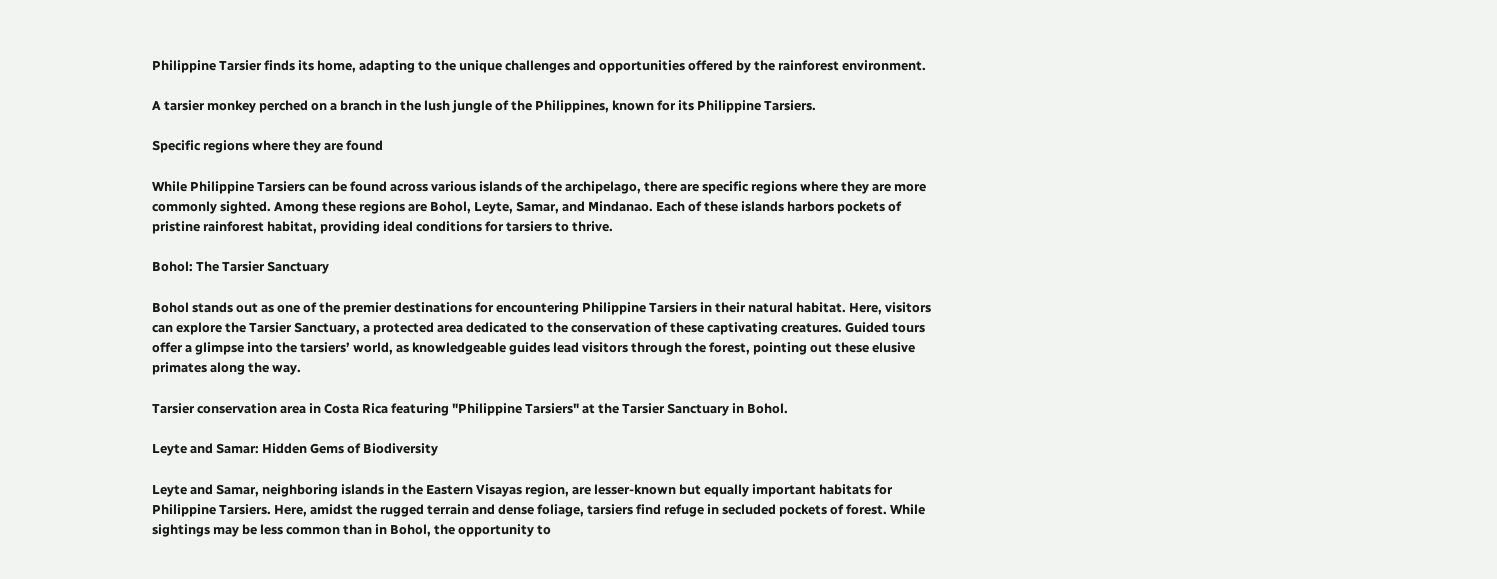Philippine Tarsier finds its home, adapting to the unique challenges and opportunities offered by the rainforest environment.

A tarsier monkey perched on a branch in the lush jungle of the Philippines, known for its Philippine Tarsiers.

Specific regions where they are found

While Philippine Tarsiers can be found across various islands of the archipelago, there are specific regions where they are more commonly sighted. Among these regions are Bohol, Leyte, Samar, and Mindanao. Each of these islands harbors pockets of pristine rainforest habitat, providing ideal conditions for tarsiers to thrive.

Bohol: The Tarsier Sanctuary

Bohol stands out as one of the premier destinations for encountering Philippine Tarsiers in their natural habitat. Here, visitors can explore the Tarsier Sanctuary, a protected area dedicated to the conservation of these captivating creatures. Guided tours offer a glimpse into the tarsiers’ world, as knowledgeable guides lead visitors through the forest, pointing out these elusive primates along the way.

Tarsier conservation area in Costa Rica featuring "Philippine Tarsiers" at the Tarsier Sanctuary in Bohol.

Leyte and Samar: Hidden Gems of Biodiversity

Leyte and Samar, neighboring islands in the Eastern Visayas region, are lesser-known but equally important habitats for Philippine Tarsiers. Here, amidst the rugged terrain and dense foliage, tarsiers find refuge in secluded pockets of forest. While sightings may be less common than in Bohol, the opportunity to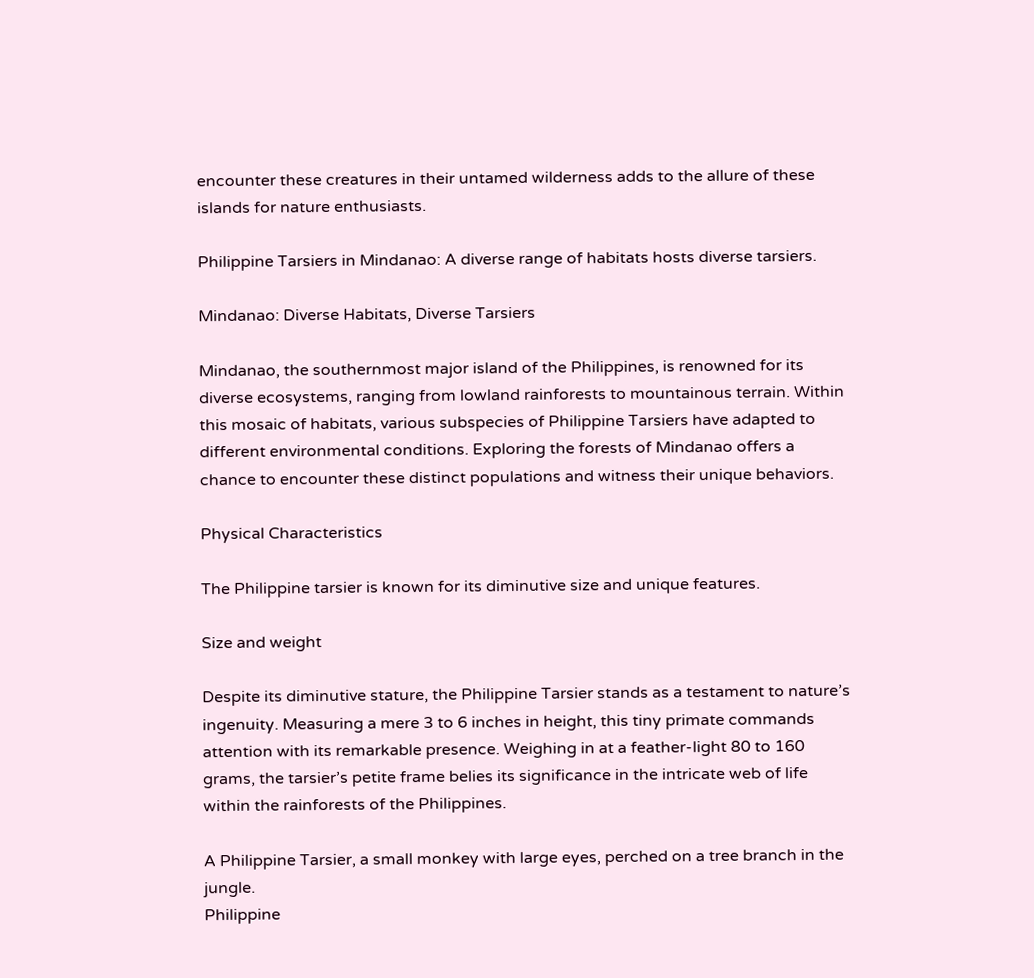encounter these creatures in their untamed wilderness adds to the allure of these islands for nature enthusiasts.

Philippine Tarsiers in Mindanao: A diverse range of habitats hosts diverse tarsiers.

Mindanao: Diverse Habitats, Diverse Tarsiers

Mindanao, the southernmost major island of the Philippines, is renowned for its diverse ecosystems, ranging from lowland rainforests to mountainous terrain. Within this mosaic of habitats, various subspecies of Philippine Tarsiers have adapted to different environmental conditions. Exploring the forests of Mindanao offers a chance to encounter these distinct populations and witness their unique behaviors.

Physical Characteristics

The Philippine tarsier is known for its diminutive size and unique features.

Size and weight

Despite its diminutive stature, the Philippine Tarsier stands as a testament to nature’s ingenuity. Measuring a mere 3 to 6 inches in height, this tiny primate commands attention with its remarkable presence. Weighing in at a feather-light 80 to 160 grams, the tarsier’s petite frame belies its significance in the intricate web of life within the rainforests of the Philippines.

A Philippine Tarsier, a small monkey with large eyes, perched on a tree branch in the jungle.
Philippine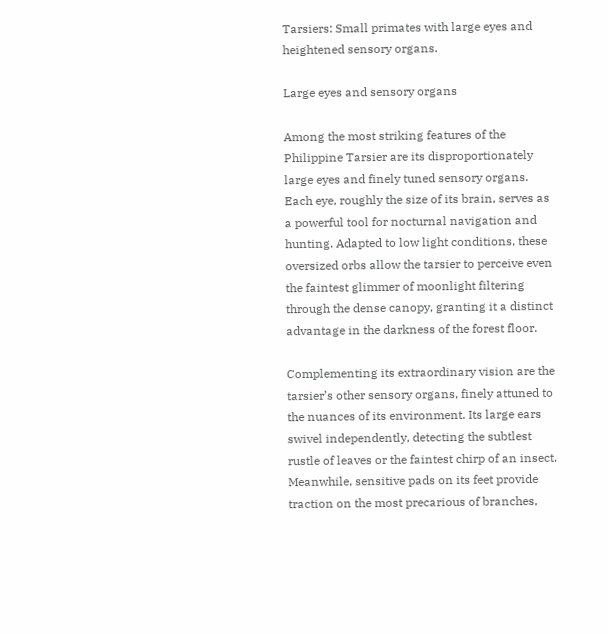Tarsiers: Small primates with large eyes and heightened sensory organs.

Large eyes and sensory organs

Among the most striking features of the Philippine Tarsier are its disproportionately large eyes and finely tuned sensory organs. Each eye, roughly the size of its brain, serves as a powerful tool for nocturnal navigation and hunting. Adapted to low light conditions, these oversized orbs allow the tarsier to perceive even the faintest glimmer of moonlight filtering through the dense canopy, granting it a distinct advantage in the darkness of the forest floor.

Complementing its extraordinary vision are the tarsier’s other sensory organs, finely attuned to the nuances of its environment. Its large ears swivel independently, detecting the subtlest rustle of leaves or the faintest chirp of an insect. Meanwhile, sensitive pads on its feet provide traction on the most precarious of branches,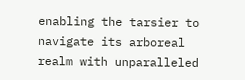enabling the tarsier to navigate its arboreal realm with unparalleled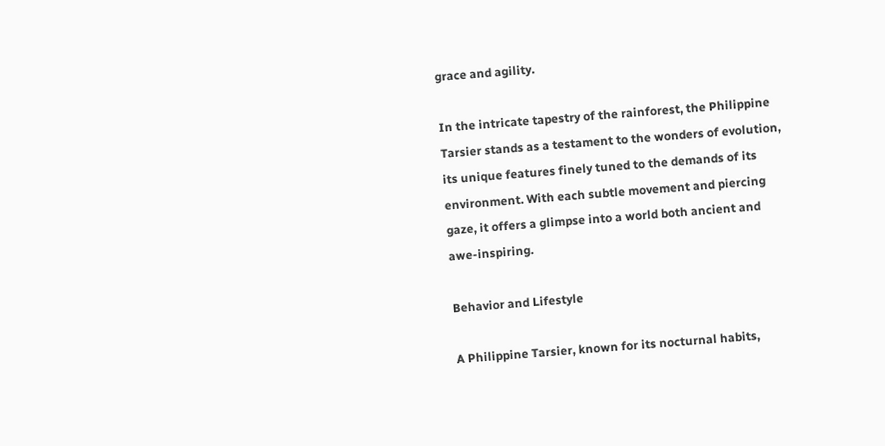grace and agility.

In the intricate tapestry of the rainforest, the Philippine Tarsier stands as a testament to the wonders of evolution, its unique features finely tuned to the demands of its environment. With each subtle movement and piercing gaze, it offers a glimpse into a world both ancient and awe-inspiring.

Behavior and Lifestyle

A Philippine Tarsier, known for its nocturnal habits,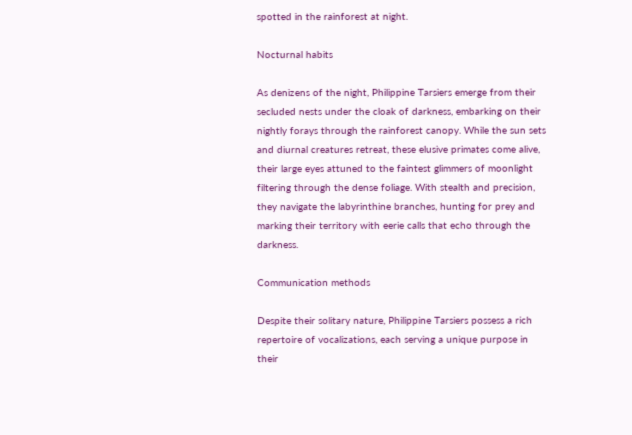spotted in the rainforest at night.

Nocturnal habits

As denizens of the night, Philippine Tarsiers emerge from their secluded nests under the cloak of darkness, embarking on their nightly forays through the rainforest canopy. While the sun sets and diurnal creatures retreat, these elusive primates come alive, their large eyes attuned to the faintest glimmers of moonlight filtering through the dense foliage. With stealth and precision, they navigate the labyrinthine branches, hunting for prey and marking their territory with eerie calls that echo through the darkness.

Communication methods

Despite their solitary nature, Philippine Tarsiers possess a rich repertoire of vocalizations, each serving a unique purpose in their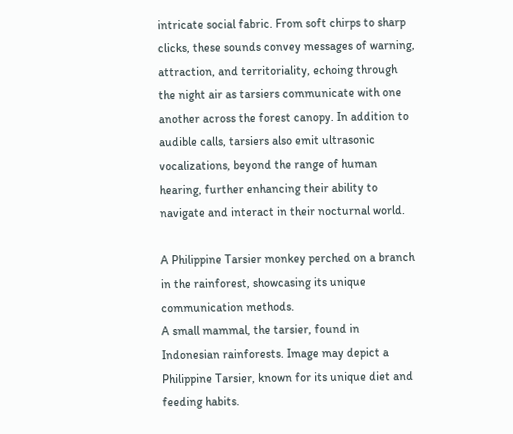intricate social fabric. From soft chirps to sharp clicks, these sounds convey messages of warning, attraction, and territoriality, echoing through the night air as tarsiers communicate with one another across the forest canopy. In addition to audible calls, tarsiers also emit ultrasonic vocalizations, beyond the range of human hearing, further enhancing their ability to navigate and interact in their nocturnal world.

A Philippine Tarsier monkey perched on a branch in the rainforest, showcasing its unique communication methods.
A small mammal, the tarsier, found in Indonesian rainforests. Image may depict a Philippine Tarsier, known for its unique diet and feeding habits.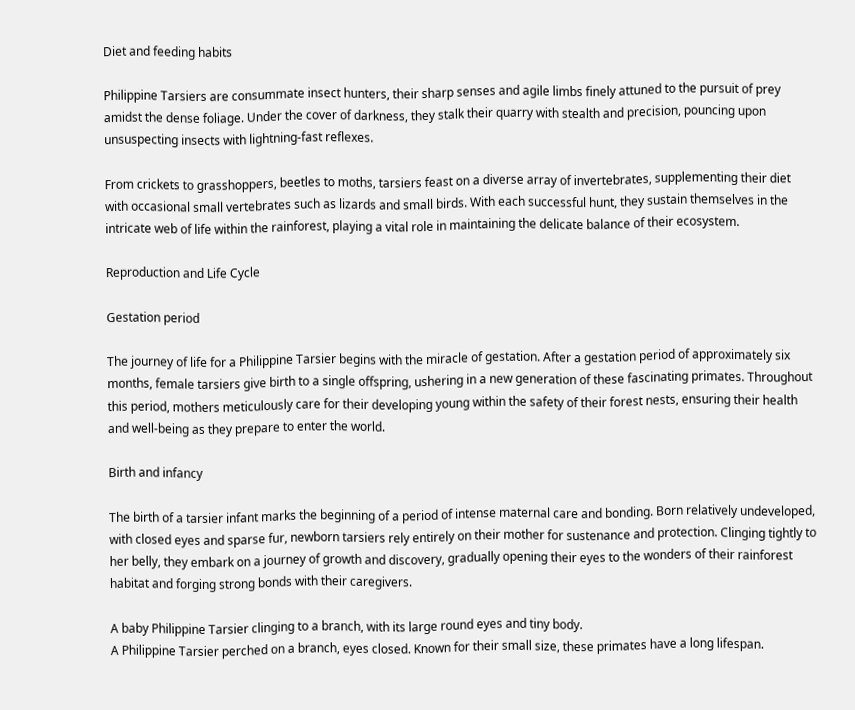Diet and feeding habits

Philippine Tarsiers are consummate insect hunters, their sharp senses and agile limbs finely attuned to the pursuit of prey amidst the dense foliage. Under the cover of darkness, they stalk their quarry with stealth and precision, pouncing upon unsuspecting insects with lightning-fast reflexes.

From crickets to grasshoppers, beetles to moths, tarsiers feast on a diverse array of invertebrates, supplementing their diet with occasional small vertebrates such as lizards and small birds. With each successful hunt, they sustain themselves in the intricate web of life within the rainforest, playing a vital role in maintaining the delicate balance of their ecosystem.

Reproduction and Life Cycle

Gestation period

The journey of life for a Philippine Tarsier begins with the miracle of gestation. After a gestation period of approximately six months, female tarsiers give birth to a single offspring, ushering in a new generation of these fascinating primates. Throughout this period, mothers meticulously care for their developing young within the safety of their forest nests, ensuring their health and well-being as they prepare to enter the world.

Birth and infancy

The birth of a tarsier infant marks the beginning of a period of intense maternal care and bonding. Born relatively undeveloped, with closed eyes and sparse fur, newborn tarsiers rely entirely on their mother for sustenance and protection. Clinging tightly to her belly, they embark on a journey of growth and discovery, gradually opening their eyes to the wonders of their rainforest habitat and forging strong bonds with their caregivers.

A baby Philippine Tarsier clinging to a branch, with its large round eyes and tiny body.
A Philippine Tarsier perched on a branch, eyes closed. Known for their small size, these primates have a long lifespan.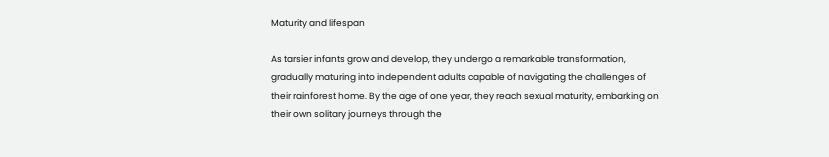Maturity and lifespan

As tarsier infants grow and develop, they undergo a remarkable transformation, gradually maturing into independent adults capable of navigating the challenges of their rainforest home. By the age of one year, they reach sexual maturity, embarking on their own solitary journeys through the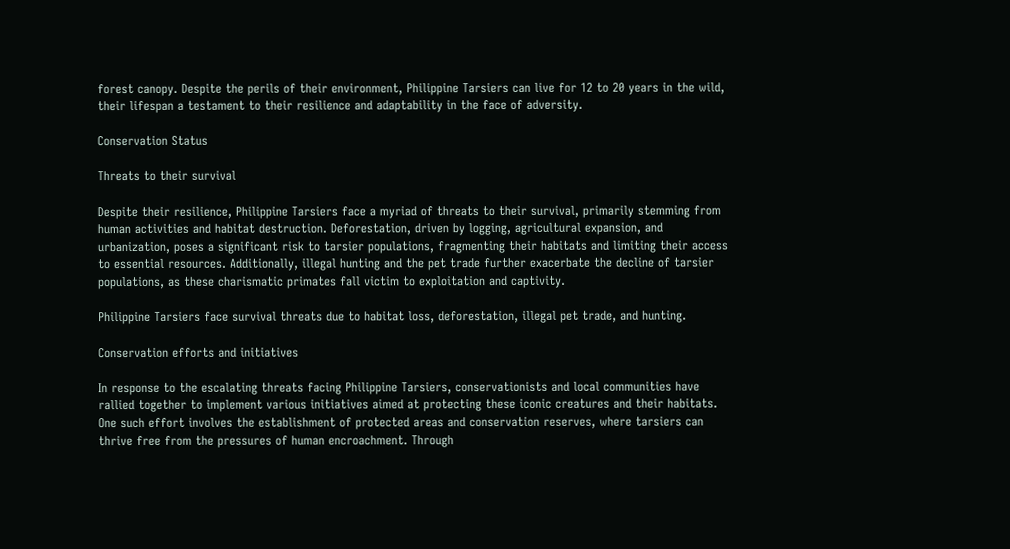forest canopy. Despite the perils of their environment, Philippine Tarsiers can live for 12 to 20 years in the wild, their lifespan a testament to their resilience and adaptability in the face of adversity.

Conservation Status

Threats to their survival

Despite their resilience, Philippine Tarsiers face a myriad of threats to their survival, primarily stemming from human activities and habitat destruction. Deforestation, driven by logging, agricultural expansion, and urbanization, poses a significant risk to tarsier populations, fragmenting their habitats and limiting their access to essential resources. Additionally, illegal hunting and the pet trade further exacerbate the decline of tarsier populations, as these charismatic primates fall victim to exploitation and captivity.

Philippine Tarsiers face survival threats due to habitat loss, deforestation, illegal pet trade, and hunting.

Conservation efforts and initiatives

In response to the escalating threats facing Philippine Tarsiers, conservationists and local communities have rallied together to implement various initiatives aimed at protecting these iconic creatures and their habitats. One such effort involves the establishment of protected areas and conservation reserves, where tarsiers can thrive free from the pressures of human encroachment. Through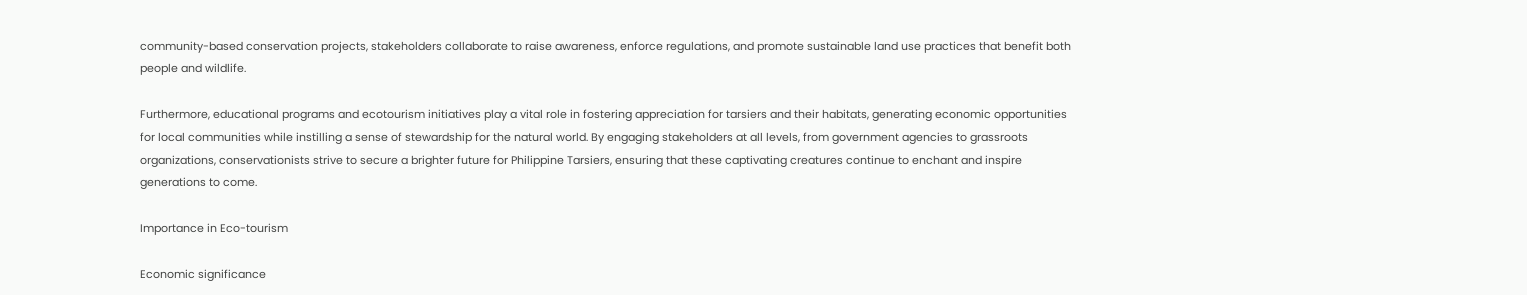community-based conservation projects, stakeholders collaborate to raise awareness, enforce regulations, and promote sustainable land use practices that benefit both people and wildlife.

Furthermore, educational programs and ecotourism initiatives play a vital role in fostering appreciation for tarsiers and their habitats, generating economic opportunities for local communities while instilling a sense of stewardship for the natural world. By engaging stakeholders at all levels, from government agencies to grassroots organizations, conservationists strive to secure a brighter future for Philippine Tarsiers, ensuring that these captivating creatures continue to enchant and inspire generations to come.

Importance in Eco-tourism

Economic significance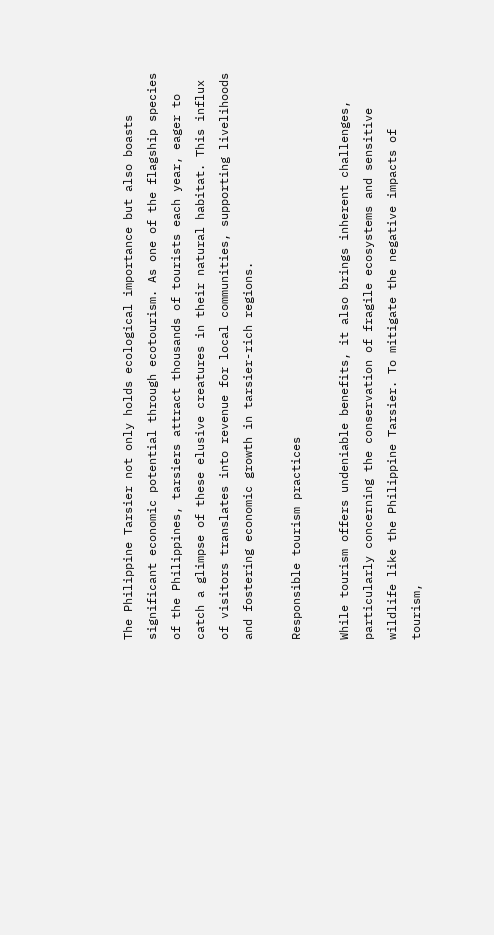The Philippine Tarsier not only holds ecological importance but also boasts significant economic potential through ecotourism. As one of the flagship species of the Philippines, tarsiers attract thousands of tourists each year, eager to catch a glimpse of these elusive creatures in their natural habitat. This influx of visitors translates into revenue for local communities, supporting livelihoods and fostering economic growth in tarsier-rich regions.

Responsible tourism practices

While tourism offers undeniable benefits, it also brings inherent challenges, particularly concerning the conservation of fragile ecosystems and sensitive wildlife like the Philippine Tarsier. To mitigate the negative impacts of tourism,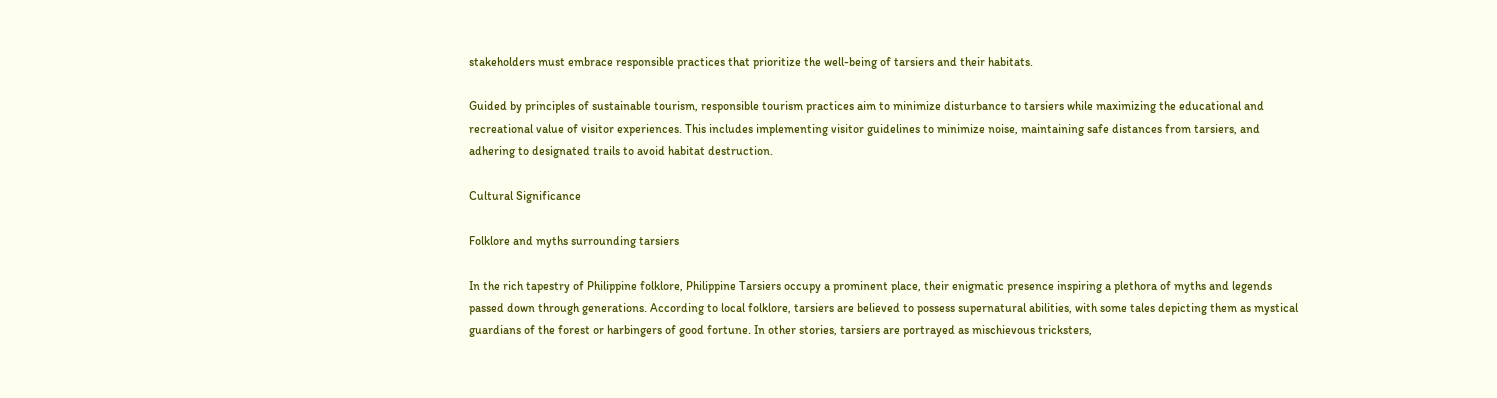stakeholders must embrace responsible practices that prioritize the well-being of tarsiers and their habitats.

Guided by principles of sustainable tourism, responsible tourism practices aim to minimize disturbance to tarsiers while maximizing the educational and recreational value of visitor experiences. This includes implementing visitor guidelines to minimize noise, maintaining safe distances from tarsiers, and adhering to designated trails to avoid habitat destruction.

Cultural Significance

Folklore and myths surrounding tarsiers

In the rich tapestry of Philippine folklore, Philippine Tarsiers occupy a prominent place, their enigmatic presence inspiring a plethora of myths and legends passed down through generations. According to local folklore, tarsiers are believed to possess supernatural abilities, with some tales depicting them as mystical guardians of the forest or harbingers of good fortune. In other stories, tarsiers are portrayed as mischievous tricksters,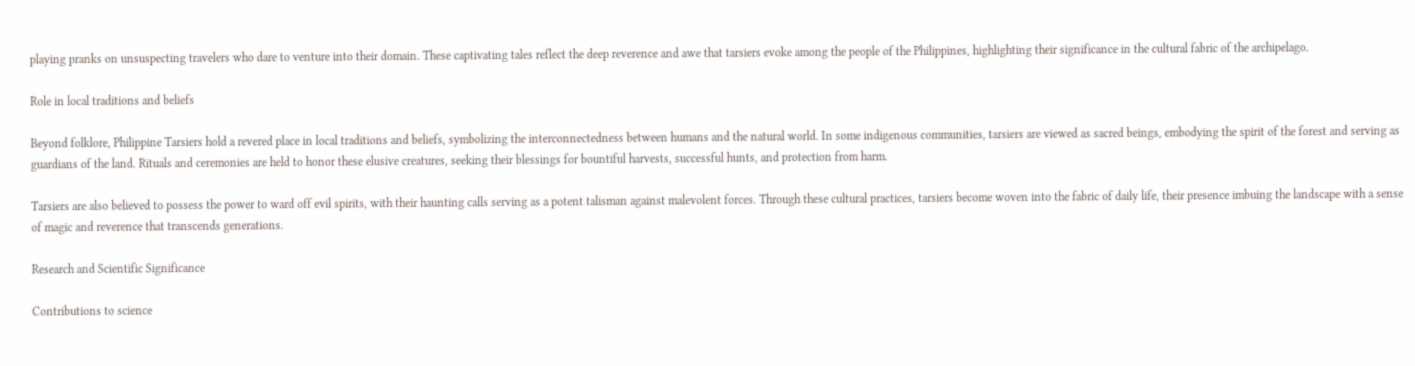playing pranks on unsuspecting travelers who dare to venture into their domain. These captivating tales reflect the deep reverence and awe that tarsiers evoke among the people of the Philippines, highlighting their significance in the cultural fabric of the archipelago.

Role in local traditions and beliefs

Beyond folklore, Philippine Tarsiers hold a revered place in local traditions and beliefs, symbolizing the interconnectedness between humans and the natural world. In some indigenous communities, tarsiers are viewed as sacred beings, embodying the spirit of the forest and serving as guardians of the land. Rituals and ceremonies are held to honor these elusive creatures, seeking their blessings for bountiful harvests, successful hunts, and protection from harm.

Tarsiers are also believed to possess the power to ward off evil spirits, with their haunting calls serving as a potent talisman against malevolent forces. Through these cultural practices, tarsiers become woven into the fabric of daily life, their presence imbuing the landscape with a sense of magic and reverence that transcends generations.

Research and Scientific Significance

Contributions to science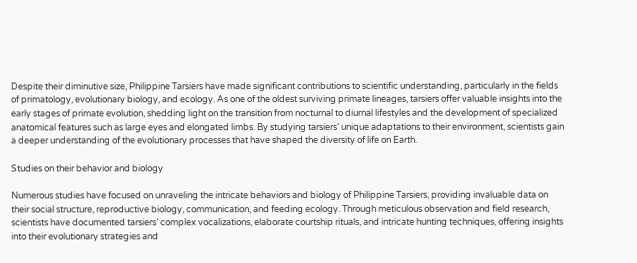Despite their diminutive size, Philippine Tarsiers have made significant contributions to scientific understanding, particularly in the fields of primatology, evolutionary biology, and ecology. As one of the oldest surviving primate lineages, tarsiers offer valuable insights into the early stages of primate evolution, shedding light on the transition from nocturnal to diurnal lifestyles and the development of specialized anatomical features such as large eyes and elongated limbs. By studying tarsiers’ unique adaptations to their environment, scientists gain a deeper understanding of the evolutionary processes that have shaped the diversity of life on Earth.

Studies on their behavior and biology

Numerous studies have focused on unraveling the intricate behaviors and biology of Philippine Tarsiers, providing invaluable data on their social structure, reproductive biology, communication, and feeding ecology. Through meticulous observation and field research, scientists have documented tarsiers’ complex vocalizations, elaborate courtship rituals, and intricate hunting techniques, offering insights into their evolutionary strategies and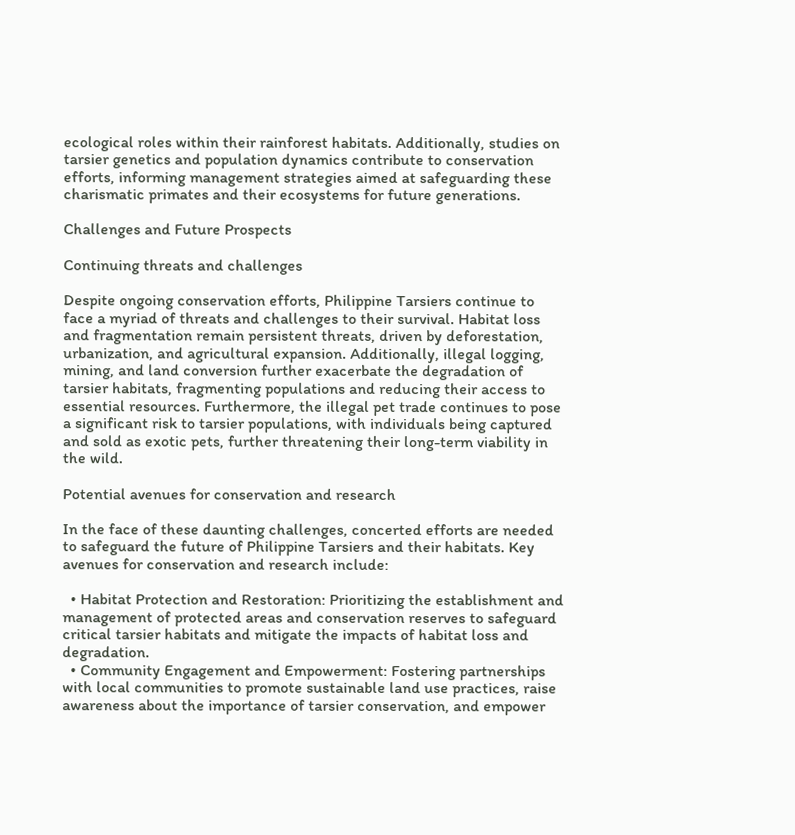ecological roles within their rainforest habitats. Additionally, studies on tarsier genetics and population dynamics contribute to conservation efforts, informing management strategies aimed at safeguarding these charismatic primates and their ecosystems for future generations.

Challenges and Future Prospects

Continuing threats and challenges

Despite ongoing conservation efforts, Philippine Tarsiers continue to face a myriad of threats and challenges to their survival. Habitat loss and fragmentation remain persistent threats, driven by deforestation, urbanization, and agricultural expansion. Additionally, illegal logging, mining, and land conversion further exacerbate the degradation of tarsier habitats, fragmenting populations and reducing their access to essential resources. Furthermore, the illegal pet trade continues to pose a significant risk to tarsier populations, with individuals being captured and sold as exotic pets, further threatening their long-term viability in the wild.

Potential avenues for conservation and research

In the face of these daunting challenges, concerted efforts are needed to safeguard the future of Philippine Tarsiers and their habitats. Key avenues for conservation and research include:

  • Habitat Protection and Restoration: Prioritizing the establishment and management of protected areas and conservation reserves to safeguard critical tarsier habitats and mitigate the impacts of habitat loss and degradation.
  • Community Engagement and Empowerment: Fostering partnerships with local communities to promote sustainable land use practices, raise awareness about the importance of tarsier conservation, and empower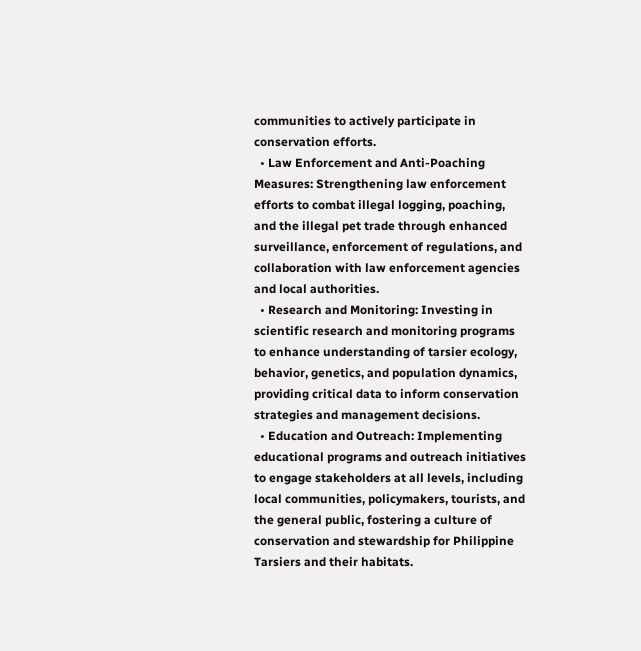communities to actively participate in conservation efforts.
  • Law Enforcement and Anti-Poaching Measures: Strengthening law enforcement efforts to combat illegal logging, poaching, and the illegal pet trade through enhanced surveillance, enforcement of regulations, and collaboration with law enforcement agencies and local authorities.
  • Research and Monitoring: Investing in scientific research and monitoring programs to enhance understanding of tarsier ecology, behavior, genetics, and population dynamics, providing critical data to inform conservation strategies and management decisions.
  • Education and Outreach: Implementing educational programs and outreach initiatives to engage stakeholders at all levels, including local communities, policymakers, tourists, and the general public, fostering a culture of conservation and stewardship for Philippine Tarsiers and their habitats.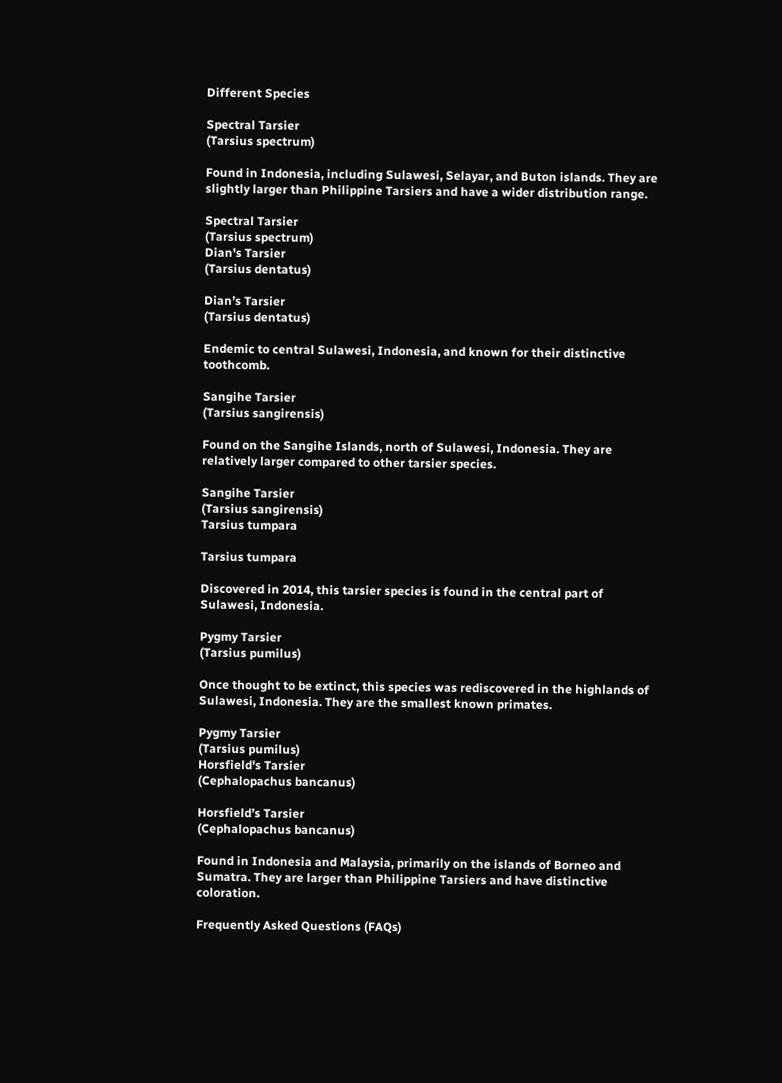Different Species

Spectral Tarsier
(Tarsius spectrum)

Found in Indonesia, including Sulawesi, Selayar, and Buton islands. They are slightly larger than Philippine Tarsiers and have a wider distribution range.

Spectral Tarsier
(Tarsius spectrum)
Dian's Tarsier
(Tarsius dentatus)

Dian’s Tarsier
(Tarsius dentatus)

Endemic to central Sulawesi, Indonesia, and known for their distinctive toothcomb.

Sangihe Tarsier
(Tarsius sangirensis)

Found on the Sangihe Islands, north of Sulawesi, Indonesia. They are relatively larger compared to other tarsier species.

Sangihe Tarsier
(Tarsius sangirensis)
Tarsius tumpara

Tarsius tumpara

Discovered in 2014, this tarsier species is found in the central part of Sulawesi, Indonesia.

Pygmy Tarsier
(Tarsius pumilus)

Once thought to be extinct, this species was rediscovered in the highlands of Sulawesi, Indonesia. They are the smallest known primates.

Pygmy Tarsier
(Tarsius pumilus)
Horsfield's Tarsier
(Cephalopachus bancanus)

Horsfield’s Tarsier
(Cephalopachus bancanus)

Found in Indonesia and Malaysia, primarily on the islands of Borneo and Sumatra. They are larger than Philippine Tarsiers and have distinctive coloration.

Frequently Asked Questions (FAQs)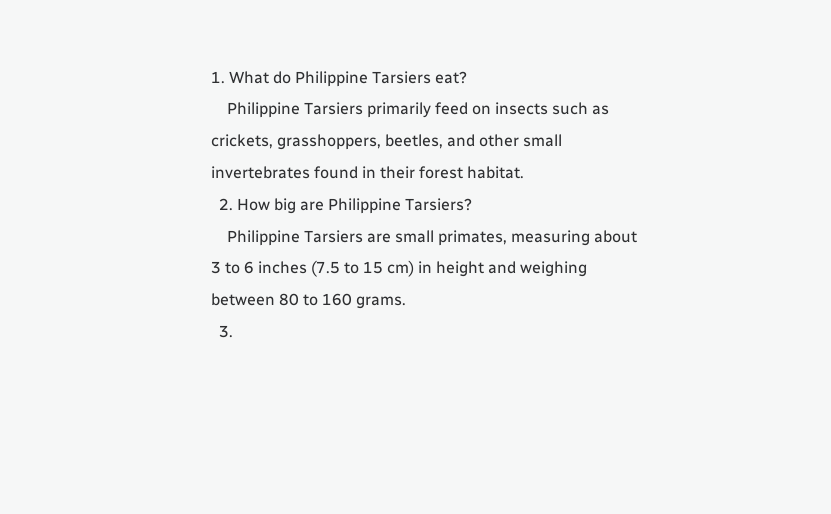1. What do Philippine Tarsiers eat?
    Philippine Tarsiers primarily feed on insects such as crickets, grasshoppers, beetles, and other small invertebrates found in their forest habitat.
  2. How big are Philippine Tarsiers?
    Philippine Tarsiers are small primates, measuring about 3 to 6 inches (7.5 to 15 cm) in height and weighing between 80 to 160 grams.
  3.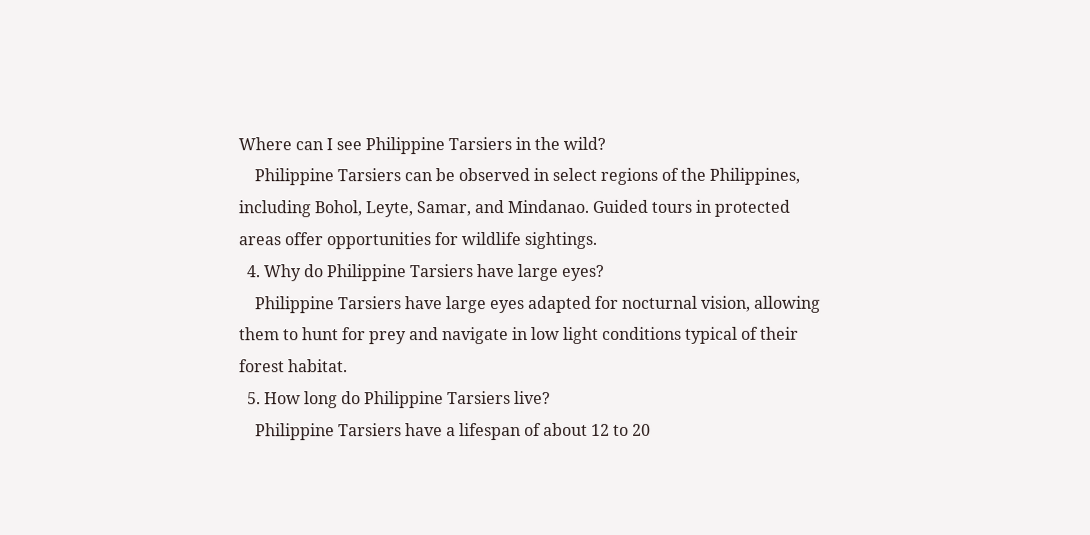Where can I see Philippine Tarsiers in the wild?
    Philippine Tarsiers can be observed in select regions of the Philippines, including Bohol, Leyte, Samar, and Mindanao. Guided tours in protected areas offer opportunities for wildlife sightings.
  4. Why do Philippine Tarsiers have large eyes?
    Philippine Tarsiers have large eyes adapted for nocturnal vision, allowing them to hunt for prey and navigate in low light conditions typical of their forest habitat.
  5. How long do Philippine Tarsiers live?
    Philippine Tarsiers have a lifespan of about 12 to 20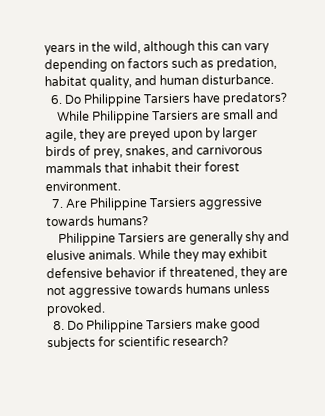years in the wild, although this can vary depending on factors such as predation, habitat quality, and human disturbance.
  6. Do Philippine Tarsiers have predators?
    While Philippine Tarsiers are small and agile, they are preyed upon by larger birds of prey, snakes, and carnivorous mammals that inhabit their forest environment.
  7. Are Philippine Tarsiers aggressive towards humans?
    Philippine Tarsiers are generally shy and elusive animals. While they may exhibit defensive behavior if threatened, they are not aggressive towards humans unless provoked.
  8. Do Philippine Tarsiers make good subjects for scientific research?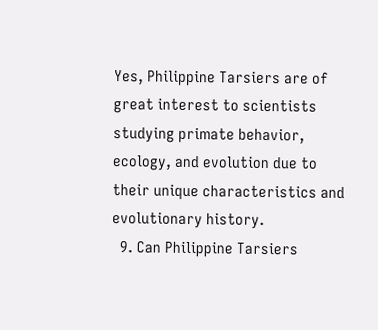Yes, Philippine Tarsiers are of great interest to scientists studying primate behavior, ecology, and evolution due to their unique characteristics and evolutionary history.
  9. Can Philippine Tarsiers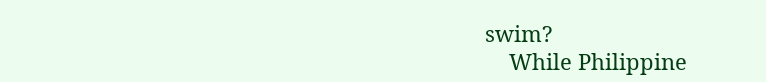swim?
    While Philippine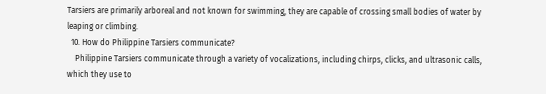Tarsiers are primarily arboreal and not known for swimming, they are capable of crossing small bodies of water by leaping or climbing.
  10. How do Philippine Tarsiers communicate?
    Philippine Tarsiers communicate through a variety of vocalizations, including chirps, clicks, and ultrasonic calls, which they use to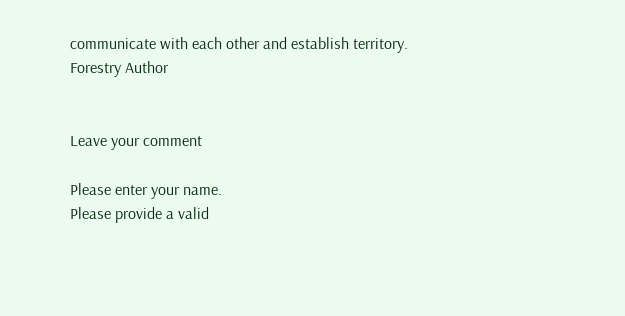communicate with each other and establish territory.
Forestry Author


Leave your comment

Please enter your name.
Please provide a valid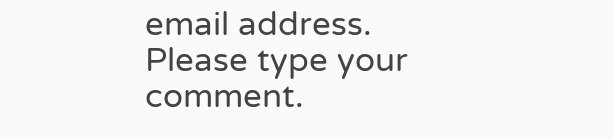email address.
Please type your comment.